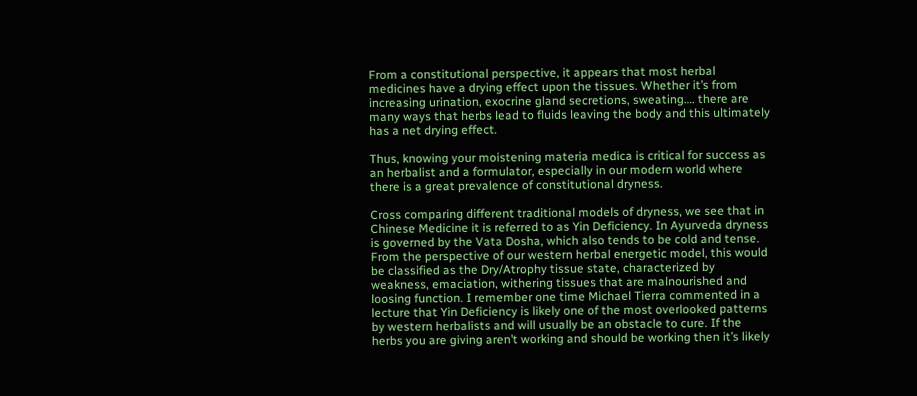From a constitutional perspective, it appears that most herbal medicines have a drying effect upon the tissues. Whether it’s from increasing urination, exocrine gland secretions, sweating…. there are many ways that herbs lead to fluids leaving the body and this ultimately has a net drying effect.

Thus, knowing your moistening materia medica is critical for success as an herbalist and a formulator, especially in our modern world where there is a great prevalence of constitutional dryness.

Cross comparing different traditional models of dryness, we see that in Chinese Medicine it is referred to as Yin Deficiency. In Ayurveda dryness is governed by the Vata Dosha, which also tends to be cold and tense. From the perspective of our western herbal energetic model, this would be classified as the Dry/Atrophy tissue state, characterized by weakness, emaciation, withering tissues that are malnourished and loosing function. I remember one time Michael Tierra commented in a lecture that Yin Deficiency is likely one of the most overlooked patterns by western herbalists and will usually be an obstacle to cure. If the herbs you are giving aren’t working and should be working then it’s likely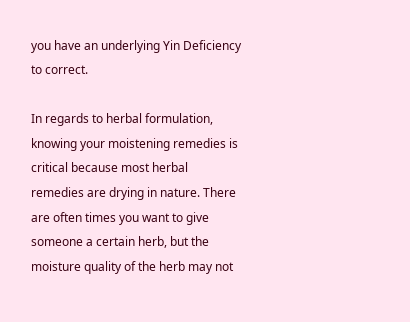you have an underlying Yin Deficiency to correct.

In regards to herbal formulation, knowing your moistening remedies is critical because most herbal remedies are drying in nature. There are often times you want to give someone a certain herb, but the moisture quality of the herb may not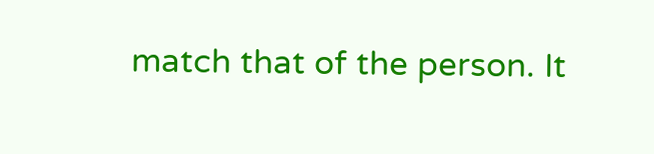match that of the person. It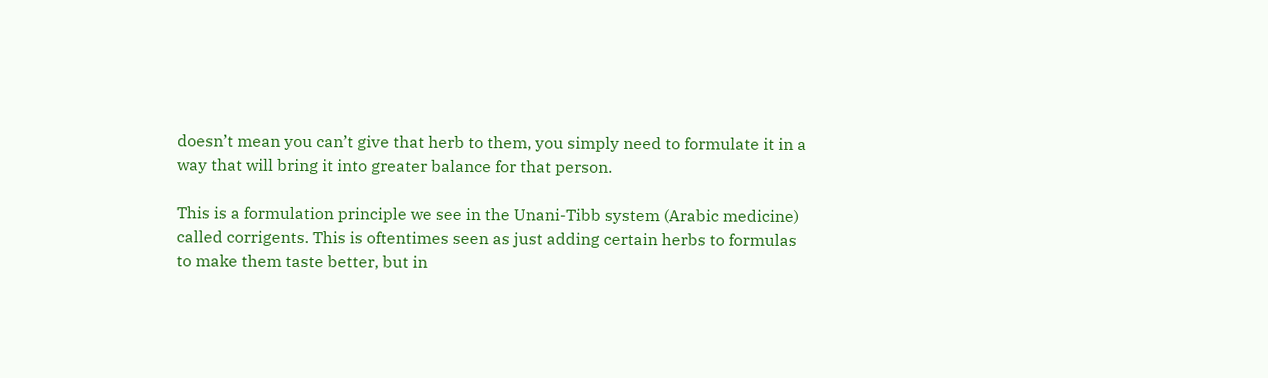doesn’t mean you can’t give that herb to them, you simply need to formulate it in a way that will bring it into greater balance for that person.

This is a formulation principle we see in the Unani-Tibb system (Arabic medicine) called corrigents. This is oftentimes seen as just adding certain herbs to formulas to make them taste better, but in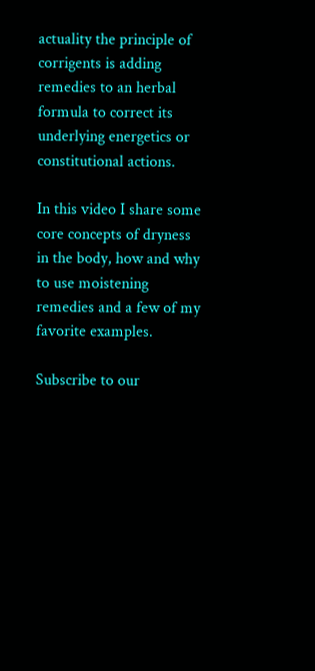actuality the principle of corrigents is adding remedies to an herbal formula to correct its underlying energetics or constitutional actions.

In this video I share some core concepts of dryness in the body, how and why to use moistening remedies and a few of my favorite examples.

Subscribe to our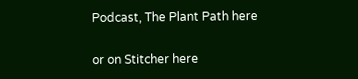Podcast, The Plant Path here

or on Stitcher here